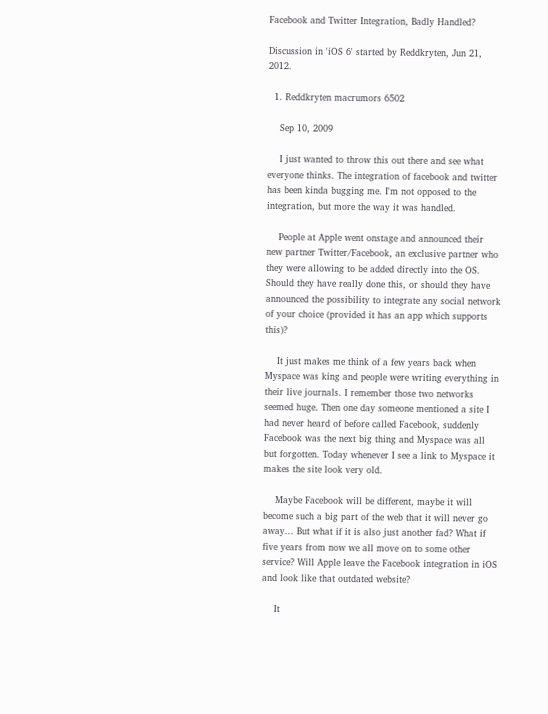Facebook and Twitter Integration, Badly Handled?

Discussion in 'iOS 6' started by Reddkryten, Jun 21, 2012.

  1. Reddkryten macrumors 6502

    Sep 10, 2009

    I just wanted to throw this out there and see what everyone thinks. The integration of facebook and twitter has been kinda bugging me. I'm not opposed to the integration, but more the way it was handled.

    People at Apple went onstage and announced their new partner Twitter/Facebook, an exclusive partner who they were allowing to be added directly into the OS. Should they have really done this, or should they have announced the possibility to integrate any social network of your choice (provided it has an app which supports this)?

    It just makes me think of a few years back when Myspace was king and people were writing everything in their live journals. I remember those two networks seemed huge. Then one day someone mentioned a site I had never heard of before called Facebook, suddenly Facebook was the next big thing and Myspace was all but forgotten. Today whenever I see a link to Myspace it makes the site look very old.

    Maybe Facebook will be different, maybe it will become such a big part of the web that it will never go away... But what if it is also just another fad? What if five years from now we all move on to some other service? Will Apple leave the Facebook integration in iOS and look like that outdated website?

    It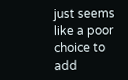just seems like a poor choice to add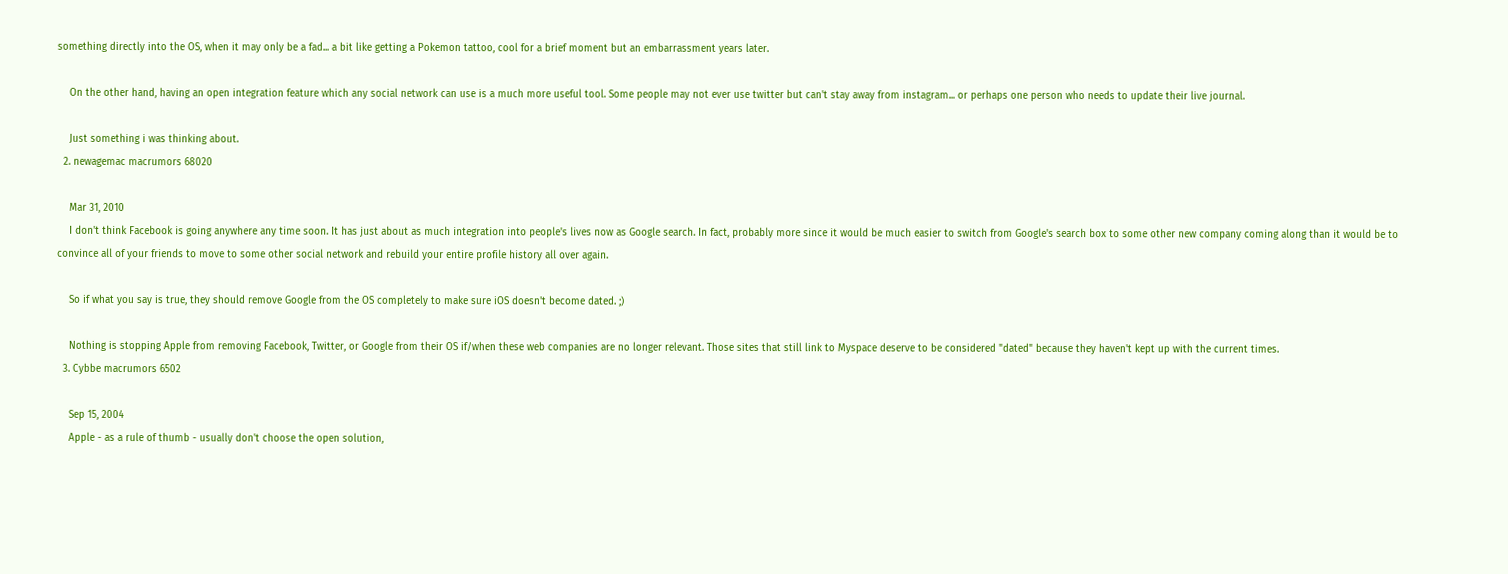something directly into the OS, when it may only be a fad... a bit like getting a Pokemon tattoo, cool for a brief moment but an embarrassment years later.

    On the other hand, having an open integration feature which any social network can use is a much more useful tool. Some people may not ever use twitter but can't stay away from instagram... or perhaps one person who needs to update their live journal.

    Just something i was thinking about.
  2. newagemac macrumors 68020

    Mar 31, 2010
    I don't think Facebook is going anywhere any time soon. It has just about as much integration into people's lives now as Google search. In fact, probably more since it would be much easier to switch from Google's search box to some other new company coming along than it would be to convince all of your friends to move to some other social network and rebuild your entire profile history all over again.

    So if what you say is true, they should remove Google from the OS completely to make sure iOS doesn't become dated. ;)

    Nothing is stopping Apple from removing Facebook, Twitter, or Google from their OS if/when these web companies are no longer relevant. Those sites that still link to Myspace deserve to be considered "dated" because they haven't kept up with the current times.
  3. Cybbe macrumors 6502

    Sep 15, 2004
    Apple - as a rule of thumb - usually don't choose the open solution,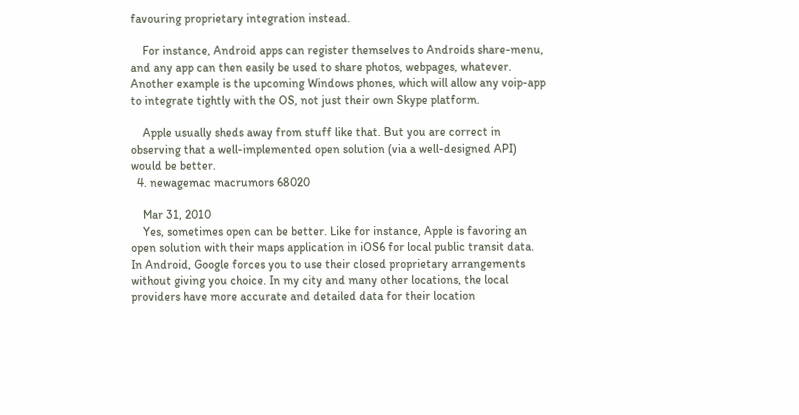favouring proprietary integration instead.

    For instance, Android apps can register themselves to Androids share-menu, and any app can then easily be used to share photos, webpages, whatever. Another example is the upcoming Windows phones, which will allow any voip-app to integrate tightly with the OS, not just their own Skype platform.

    Apple usually sheds away from stuff like that. But you are correct in observing that a well-implemented open solution (via a well-designed API) would be better.
  4. newagemac macrumors 68020

    Mar 31, 2010
    Yes, sometimes open can be better. Like for instance, Apple is favoring an open solution with their maps application in iOS6 for local public transit data. In Android, Google forces you to use their closed proprietary arrangements without giving you choice. In my city and many other locations, the local providers have more accurate and detailed data for their location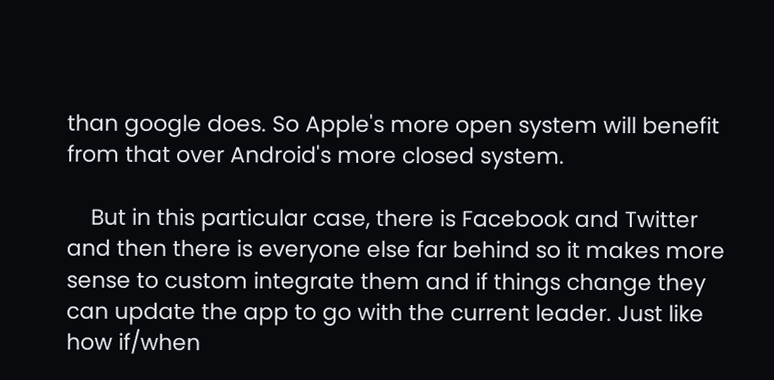than google does. So Apple's more open system will benefit from that over Android's more closed system.

    But in this particular case, there is Facebook and Twitter and then there is everyone else far behind so it makes more sense to custom integrate them and if things change they can update the app to go with the current leader. Just like how if/when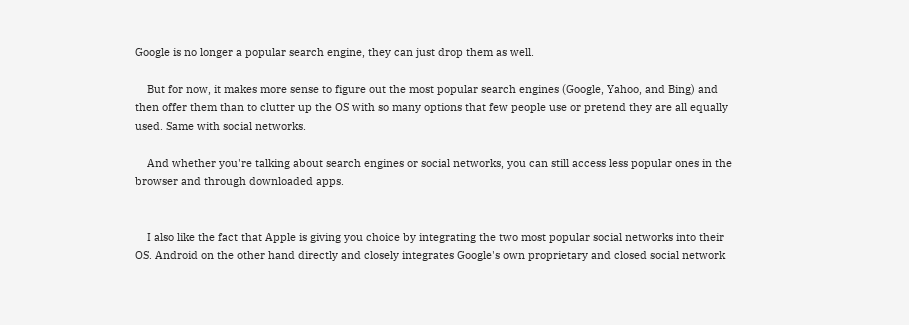Google is no longer a popular search engine, they can just drop them as well.

    But for now, it makes more sense to figure out the most popular search engines (Google, Yahoo, and Bing) and then offer them than to clutter up the OS with so many options that few people use or pretend they are all equally used. Same with social networks.

    And whether you're talking about search engines or social networks, you can still access less popular ones in the browser and through downloaded apps.


    I also like the fact that Apple is giving you choice by integrating the two most popular social networks into their OS. Android on the other hand directly and closely integrates Google's own proprietary and closed social network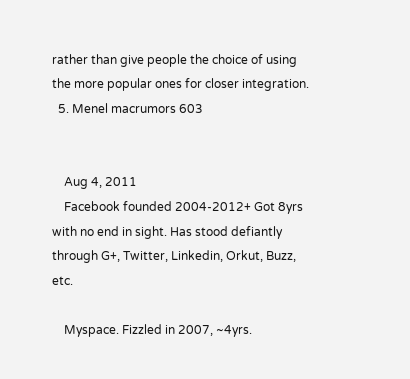rather than give people the choice of using the more popular ones for closer integration.
  5. Menel macrumors 603


    Aug 4, 2011
    Facebook founded 2004-2012+ Got 8yrs with no end in sight. Has stood defiantly through G+, Twitter, Linkedin, Orkut, Buzz, etc.

    Myspace. Fizzled in 2007, ~4yrs.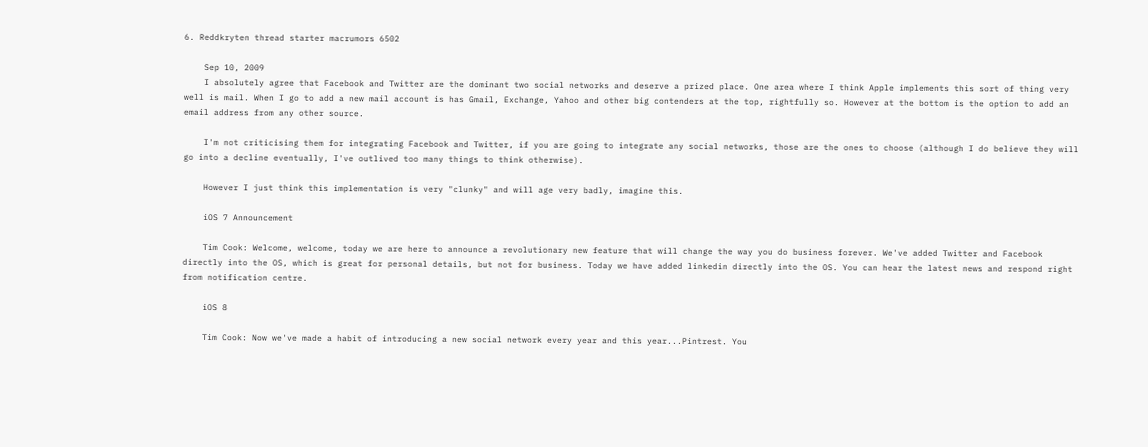6. Reddkryten thread starter macrumors 6502

    Sep 10, 2009
    I absolutely agree that Facebook and Twitter are the dominant two social networks and deserve a prized place. One area where I think Apple implements this sort of thing very well is mail. When I go to add a new mail account is has Gmail, Exchange, Yahoo and other big contenders at the top, rightfully so. However at the bottom is the option to add an email address from any other source.

    I'm not criticising them for integrating Facebook and Twitter, if you are going to integrate any social networks, those are the ones to choose (although I do believe they will go into a decline eventually, I've outlived too many things to think otherwise).

    However I just think this implementation is very "clunky" and will age very badly, imagine this.

    iOS 7 Announcement

    Tim Cook: Welcome, welcome, today we are here to announce a revolutionary new feature that will change the way you do business forever. We've added Twitter and Facebook directly into the OS, which is great for personal details, but not for business. Today we have added linkedin directly into the OS. You can hear the latest news and respond right from notification centre.

    iOS 8

    Tim Cook: Now we've made a habit of introducing a new social network every year and this year...Pintrest. You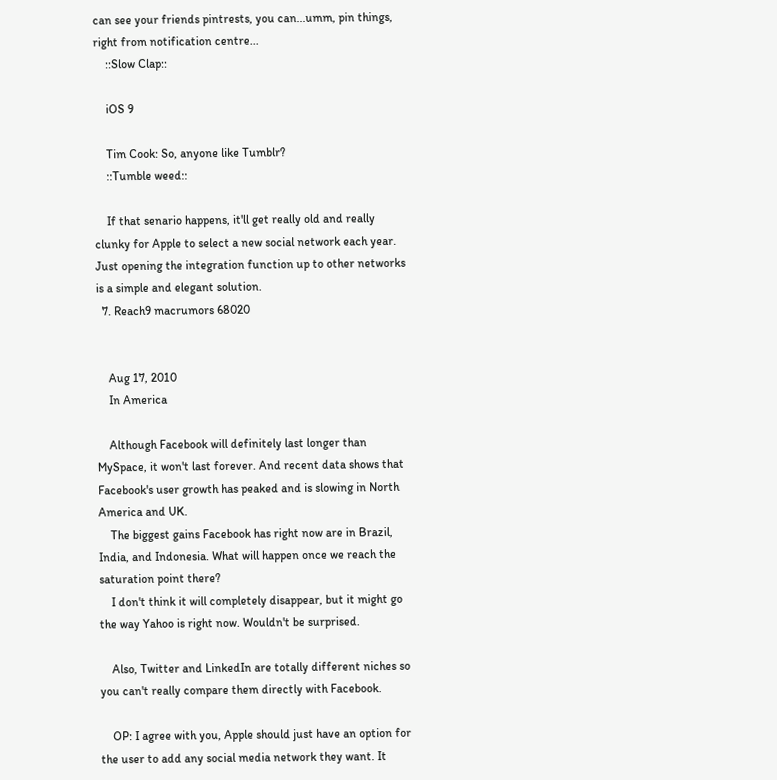can see your friends pintrests, you can...umm, pin things, right from notification centre...
    ::Slow Clap::

    iOS 9

    Tim Cook: So, anyone like Tumblr?
    ::Tumble weed::

    If that senario happens, it'll get really old and really clunky for Apple to select a new social network each year. Just opening the integration function up to other networks is a simple and elegant solution.
  7. Reach9 macrumors 68020


    Aug 17, 2010
    In America

    Although Facebook will definitely last longer than MySpace, it won't last forever. And recent data shows that Facebook's user growth has peaked and is slowing in North America and UK.
    The biggest gains Facebook has right now are in Brazil, India, and Indonesia. What will happen once we reach the saturation point there?
    I don't think it will completely disappear, but it might go the way Yahoo is right now. Wouldn't be surprised.

    Also, Twitter and LinkedIn are totally different niches so you can't really compare them directly with Facebook.

    OP: I agree with you, Apple should just have an option for the user to add any social media network they want. It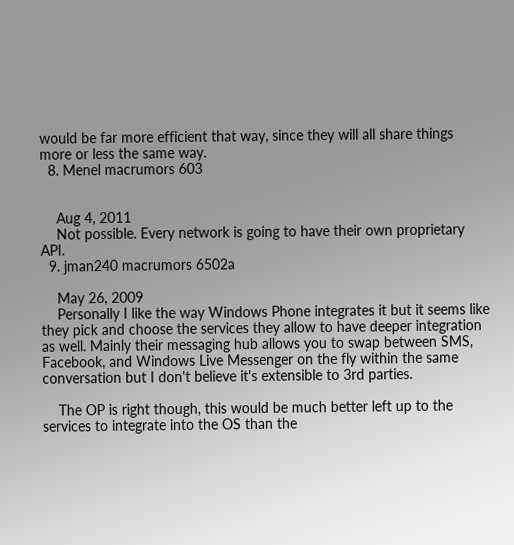would be far more efficient that way, since they will all share things more or less the same way.
  8. Menel macrumors 603


    Aug 4, 2011
    Not possible. Every network is going to have their own proprietary API.
  9. jman240 macrumors 6502a

    May 26, 2009
    Personally I like the way Windows Phone integrates it but it seems like they pick and choose the services they allow to have deeper integration as well. Mainly their messaging hub allows you to swap between SMS, Facebook, and Windows Live Messenger on the fly within the same conversation but I don't believe it's extensible to 3rd parties.

    The OP is right though, this would be much better left up to the services to integrate into the OS than the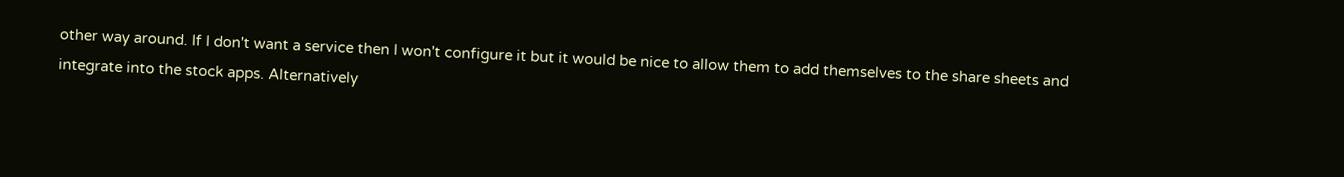other way around. If I don't want a service then I won't configure it but it would be nice to allow them to add themselves to the share sheets and integrate into the stock apps. Alternatively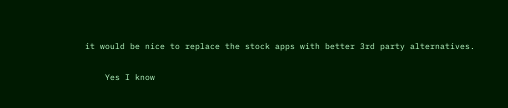it would be nice to replace the stock apps with better 3rd party alternatives.

    Yes I know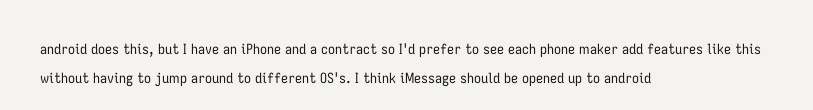android does this, but I have an iPhone and a contract so I'd prefer to see each phone maker add features like this without having to jump around to different OS's. I think iMessage should be opened up to android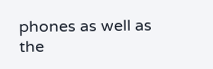phones as well as the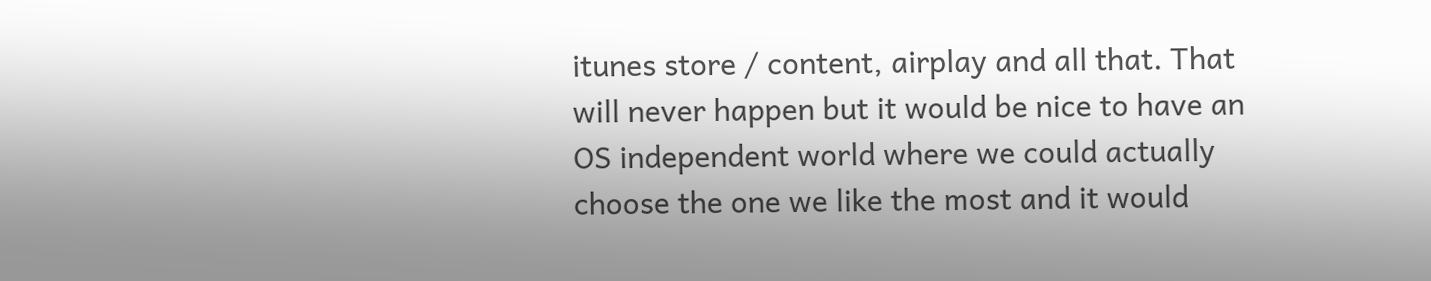itunes store / content, airplay and all that. That will never happen but it would be nice to have an OS independent world where we could actually choose the one we like the most and it would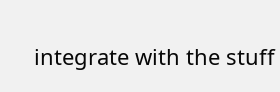integrate with the stuff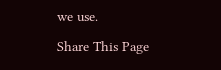we use.

Share This Page